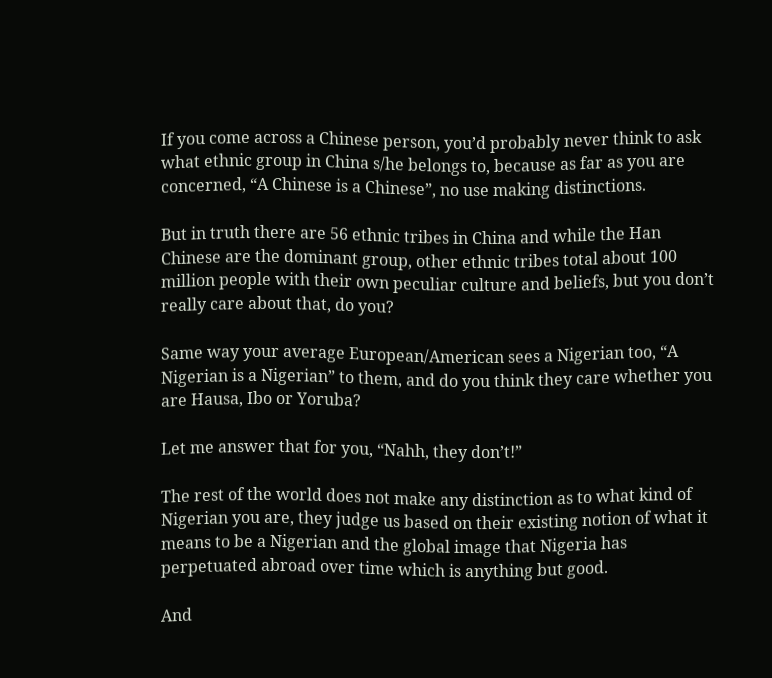If you come across a Chinese person, you’d probably never think to ask what ethnic group in China s/he belongs to, because as far as you are concerned, “A Chinese is a Chinese”, no use making distinctions.

But in truth there are 56 ethnic tribes in China and while the Han Chinese are the dominant group, other ethnic tribes total about 100 million people with their own peculiar culture and beliefs, but you don’t really care about that, do you?

Same way your average European/American sees a Nigerian too, “A Nigerian is a Nigerian” to them, and do you think they care whether you are Hausa, Ibo or Yoruba?

Let me answer that for you, “Nahh, they don’t!”

The rest of the world does not make any distinction as to what kind of Nigerian you are, they judge us based on their existing notion of what it means to be a Nigerian and the global image that Nigeria has perpetuated abroad over time which is anything but good.

And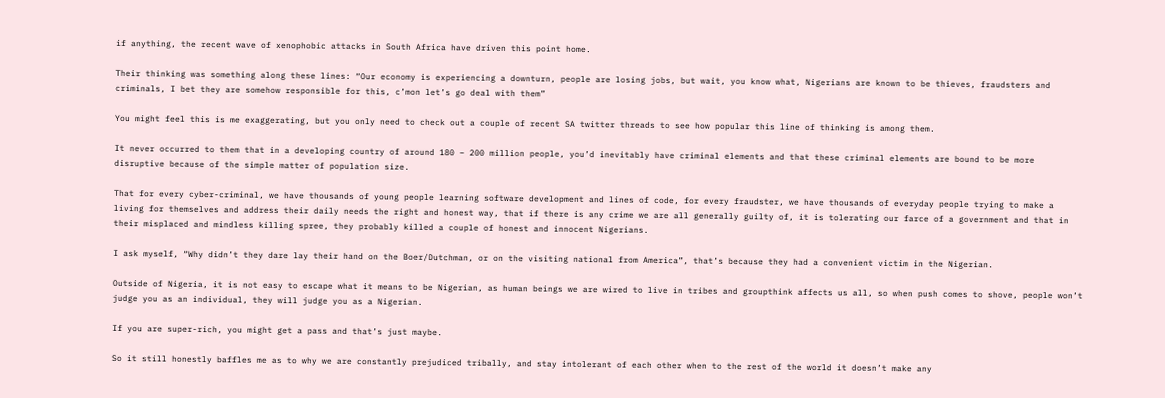if anything, the recent wave of xenophobic attacks in South Africa have driven this point home.

Their thinking was something along these lines: “Our economy is experiencing a downturn, people are losing jobs, but wait, you know what, Nigerians are known to be thieves, fraudsters and criminals, I bet they are somehow responsible for this, c’mon let’s go deal with them”

You might feel this is me exaggerating, but you only need to check out a couple of recent SA twitter threads to see how popular this line of thinking is among them.

It never occurred to them that in a developing country of around 180 – 200 million people, you’d inevitably have criminal elements and that these criminal elements are bound to be more disruptive because of the simple matter of population size.

That for every cyber-criminal, we have thousands of young people learning software development and lines of code, for every fraudster, we have thousands of everyday people trying to make a living for themselves and address their daily needs the right and honest way, that if there is any crime we are all generally guilty of, it is tolerating our farce of a government and that in their misplaced and mindless killing spree, they probably killed a couple of honest and innocent Nigerians.

I ask myself, “Why didn’t they dare lay their hand on the Boer/Dutchman, or on the visiting national from America”, that’s because they had a convenient victim in the Nigerian.

Outside of Nigeria, it is not easy to escape what it means to be Nigerian, as human beings we are wired to live in tribes and groupthink affects us all, so when push comes to shove, people won’t judge you as an individual, they will judge you as a Nigerian.

If you are super-rich, you might get a pass and that’s just maybe.

So it still honestly baffles me as to why we are constantly prejudiced tribally, and stay intolerant of each other when to the rest of the world it doesn’t make any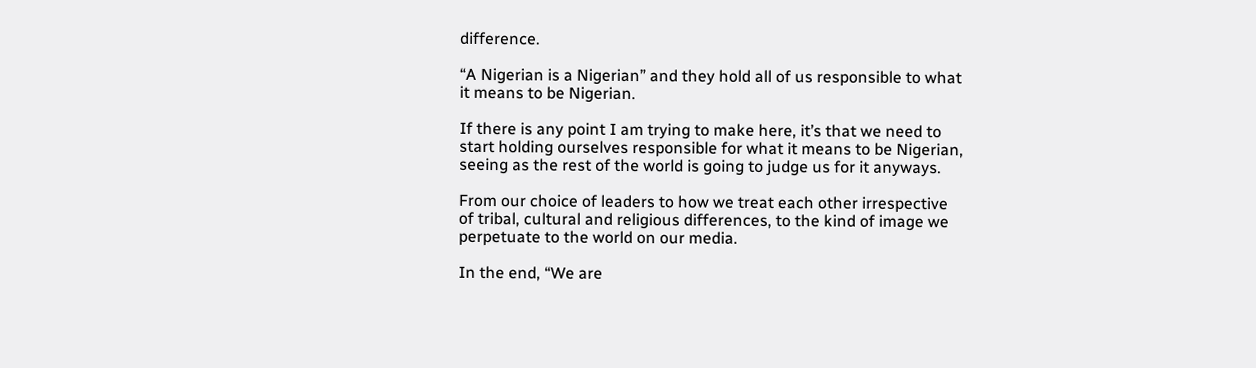difference.

“A Nigerian is a Nigerian” and they hold all of us responsible to what it means to be Nigerian.

If there is any point I am trying to make here, it’s that we need to start holding ourselves responsible for what it means to be Nigerian, seeing as the rest of the world is going to judge us for it anyways.

From our choice of leaders to how we treat each other irrespective of tribal, cultural and religious differences, to the kind of image we perpetuate to the world on our media.

In the end, “We are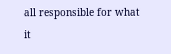all responsible for what it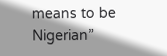means to be Nigerian”